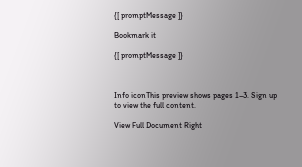{[ promptMessage ]}

Bookmark it

{[ promptMessage ]}



Info iconThis preview shows pages 1–3. Sign up to view the full content.

View Full Document Right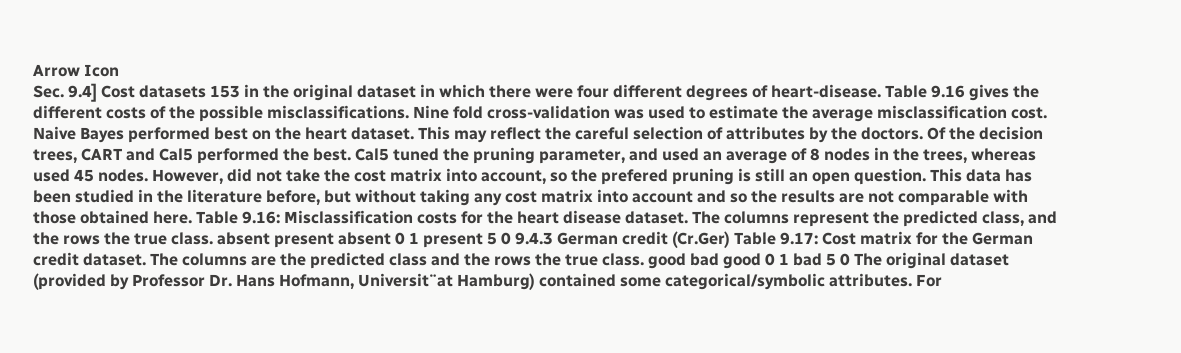Arrow Icon
Sec. 9.4] Cost datasets 153 in the original dataset in which there were four different degrees of heart-disease. Table 9.16 gives the different costs of the possible misclassifications. Nine fold cross-validation was used to estimate the average misclassification cost. Naive Bayes performed best on the heart dataset. This may reflect the careful selection of attributes by the doctors. Of the decision trees, CART and Cal5 performed the best. Cal5 tuned the pruning parameter, and used an average of 8 nodes in the trees, whereas used 45 nodes. However, did not take the cost matrix into account, so the prefered pruning is still an open question. This data has been studied in the literature before, but without taking any cost matrix into account and so the results are not comparable with those obtained here. Table 9.16: Misclassification costs for the heart disease dataset. The columns represent the predicted class, and the rows the true class. absent present absent 0 1 present 5 0 9.4.3 German credit (Cr.Ger) Table 9.17: Cost matrix for the German credit dataset. The columns are the predicted class and the rows the true class. good bad good 0 1 bad 5 0 The original dataset (provided by Professor Dr. Hans Hofmann, Universit¨at Hamburg) contained some categorical/symbolic attributes. For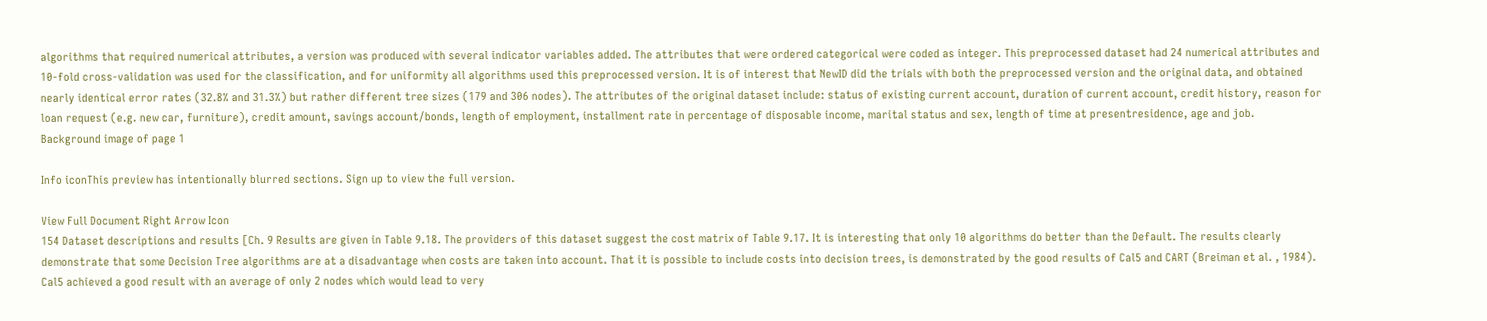algorithms that required numerical attributes, a version was produced with several indicator variables added. The attributes that were ordered categorical were coded as integer. This preprocessed dataset had 24 numerical attributes and 10-fold cross-validation was used for the classification, and for uniformity all algorithms used this preprocessed version. It is of interest that NewID did the trials with both the preprocessed version and the original data, and obtained nearly identical error rates (32.8% and 31.3%) but rather different tree sizes (179 and 306 nodes). The attributes of the original dataset include: status of existing current account, duration of current account, credit history, reason for loan request (e.g. new car, furniture), credit amount, savings account/bonds, length of employment, installment rate in percentage of disposable income, marital status and sex, length of time at presentresidence, age and job.
Background image of page 1

Info iconThis preview has intentionally blurred sections. Sign up to view the full version.

View Full Document Right Arrow Icon
154 Dataset descriptions and results [Ch. 9 Results are given in Table 9.18. The providers of this dataset suggest the cost matrix of Table 9.17. It is interesting that only 10 algorithms do better than the Default. The results clearly demonstrate that some Decision Tree algorithms are at a disadvantage when costs are taken into account. That it is possible to include costs into decision trees, is demonstrated by the good results of Cal5 and CART (Breiman et al. , 1984). Cal5 achieved a good result with an average of only 2 nodes which would lead to very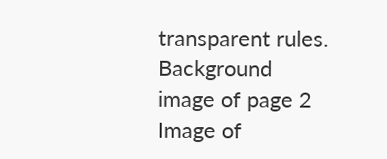transparent rules.
Background image of page 2
Image of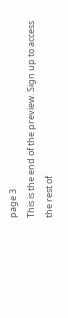page 3
This is the end of the preview. Sign up to access the rest of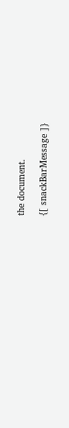the document.

{[ snackBarMessage ]}